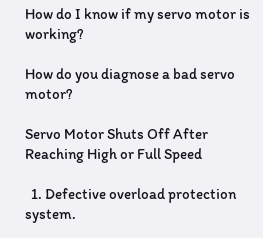How do I know if my servo motor is working?

How do you diagnose a bad servo motor?

Servo Motor Shuts Off After Reaching High or Full Speed

  1. Defective overload protection system.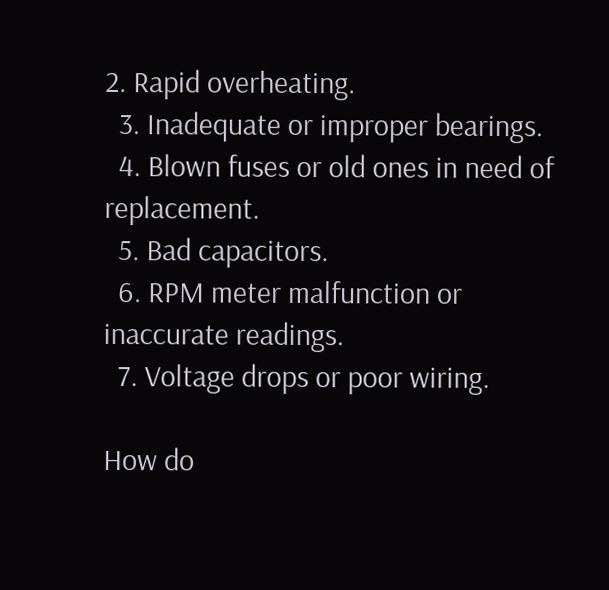2. Rapid overheating.
  3. Inadequate or improper bearings.
  4. Blown fuses or old ones in need of replacement.
  5. Bad capacitors.
  6. RPM meter malfunction or inaccurate readings.
  7. Voltage drops or poor wiring.

How do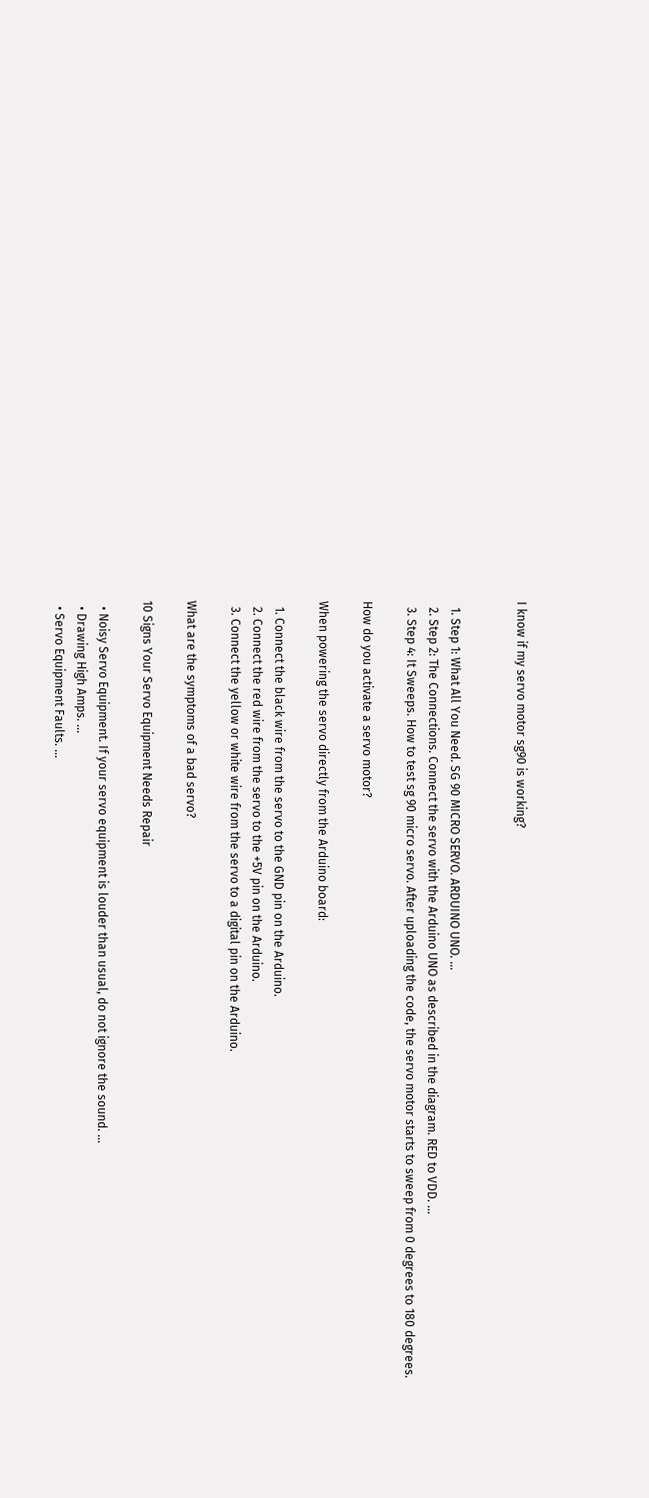I know if my servo motor sg90 is working?


  1. Step 1: What All You Need. SG 90 MICRO SERVO. ARDUINO UNO. …
  2. Step 2: The Connections. Connect the servo with the Arduino UNO as described in the diagram. RED to VDD. …
  3. Step 4: It Sweeps. How to test sg 90 micro servo. After uploading the code, the servo motor starts to sweep from 0 degrees to 180 degrees.

How do you activate a servo motor?

When powering the servo directly from the Arduino board:

  1. Connect the black wire from the servo to the GND pin on the Arduino.
  2. Connect the red wire from the servo to the +5V pin on the Arduino.
  3. Connect the yellow or white wire from the servo to a digital pin on the Arduino.

What are the symptoms of a bad servo?

10 Signs Your Servo Equipment Needs Repair

  • Noisy Servo Equipment. If your servo equipment is louder than usual, do not ignore the sound. …
  • Drawing High Amps. …
  • Servo Equipment Faults. …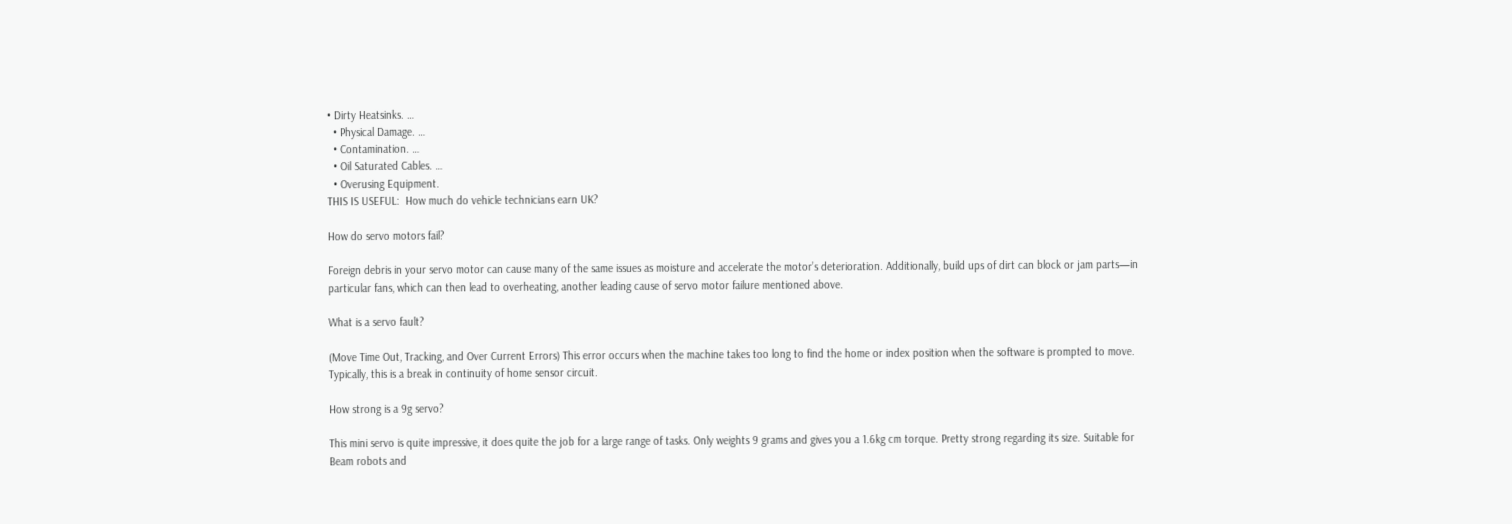• Dirty Heatsinks. …
  • Physical Damage. …
  • Contamination. …
  • Oil Saturated Cables. …
  • Overusing Equipment.
THIS IS USEFUL:  How much do vehicle technicians earn UK?

How do servo motors fail?

Foreign debris in your servo motor can cause many of the same issues as moisture and accelerate the motor’s deterioration. Additionally, build ups of dirt can block or jam parts—in particular fans, which can then lead to overheating, another leading cause of servo motor failure mentioned above.

What is a servo fault?

(Move Time Out, Tracking, and Over Current Errors) This error occurs when the machine takes too long to find the home or index position when the software is prompted to move. Typically, this is a break in continuity of home sensor circuit.

How strong is a 9g servo?

This mini servo is quite impressive, it does quite the job for a large range of tasks. Only weights 9 grams and gives you a 1.6kg cm torque. Pretty strong regarding its size. Suitable for Beam robots and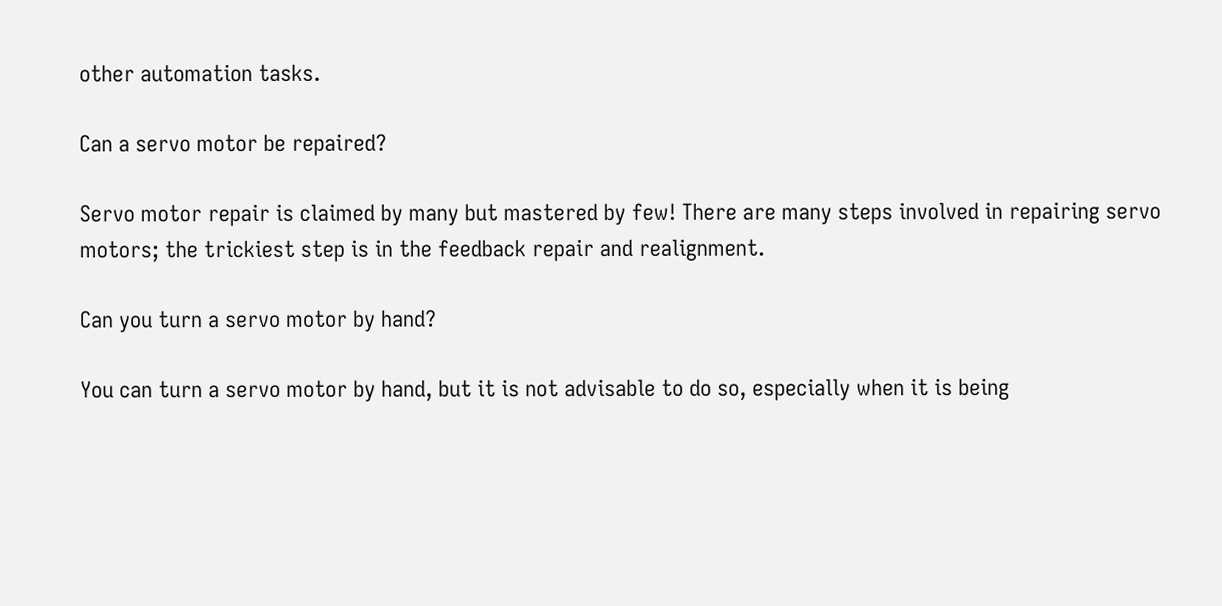other automation tasks.

Can a servo motor be repaired?

Servo motor repair is claimed by many but mastered by few! There are many steps involved in repairing servo motors; the trickiest step is in the feedback repair and realignment.

Can you turn a servo motor by hand?

You can turn a servo motor by hand, but it is not advisable to do so, especially when it is being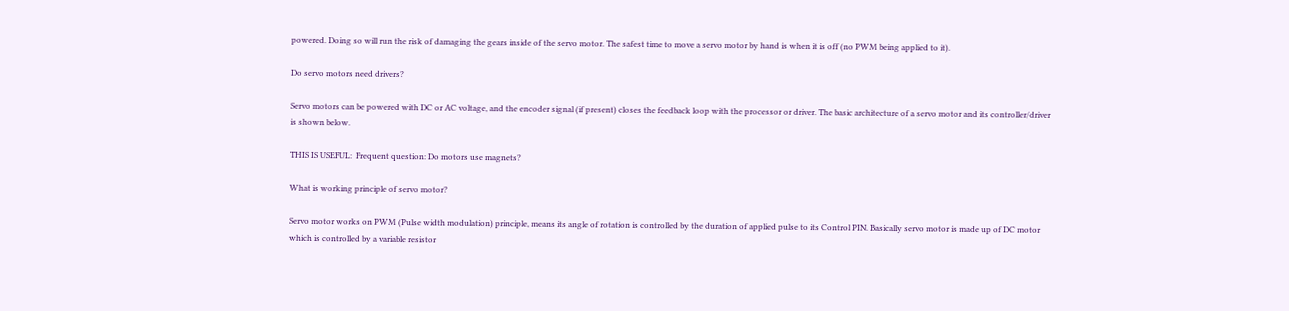powered. Doing so will run the risk of damaging the gears inside of the servo motor. The safest time to move a servo motor by hand is when it is off (no PWM being applied to it).

Do servo motors need drivers?

Servo motors can be powered with DC or AC voltage, and the encoder signal (if present) closes the feedback loop with the processor or driver. The basic architecture of a servo motor and its controller/driver is shown below.

THIS IS USEFUL:  Frequent question: Do motors use magnets?

What is working principle of servo motor?

Servo motor works on PWM (Pulse width modulation) principle, means its angle of rotation is controlled by the duration of applied pulse to its Control PIN. Basically servo motor is made up of DC motor which is controlled by a variable resistor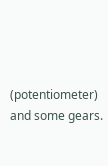(potentiometer) and some gears.